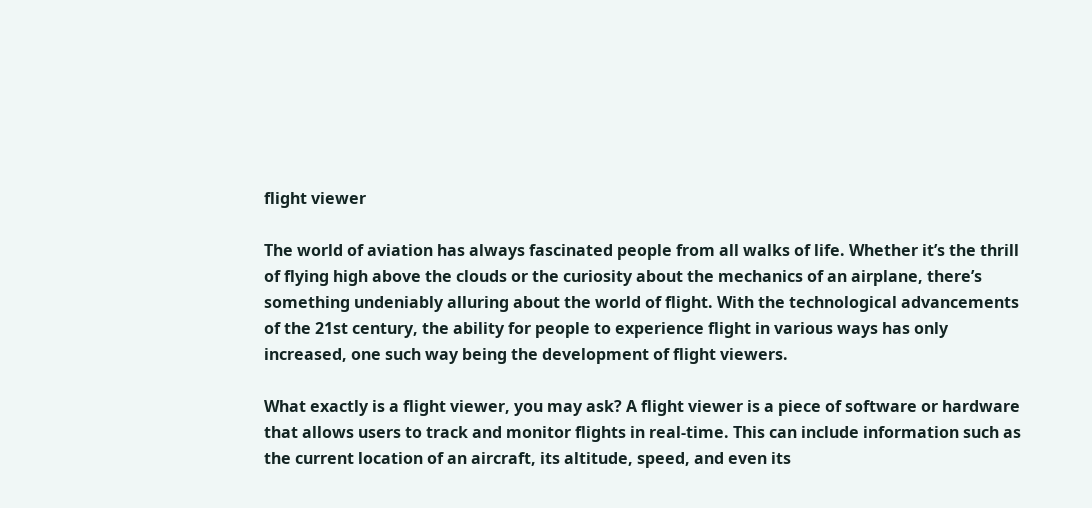flight viewer

The world of aviation has always fascinated people from all walks of life. Whether it’s the thrill of flying high above the clouds or the curiosity about the mechanics of an airplane, there’s something undeniably alluring about the world of flight. With the technological advancements of the 21st century, the ability for people to experience flight in various ways has only increased, one such way being the development of flight viewers.

What exactly is a flight viewer, you may ask? A flight viewer is a piece of software or hardware that allows users to track and monitor flights in real-time. This can include information such as the current location of an aircraft, its altitude, speed, and even its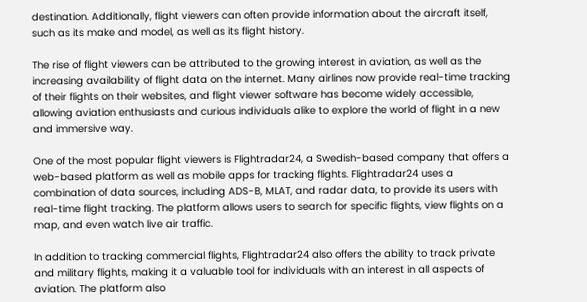destination. Additionally, flight viewers can often provide information about the aircraft itself, such as its make and model, as well as its flight history.

The rise of flight viewers can be attributed to the growing interest in aviation, as well as the increasing availability of flight data on the internet. Many airlines now provide real-time tracking of their flights on their websites, and flight viewer software has become widely accessible, allowing aviation enthusiasts and curious individuals alike to explore the world of flight in a new and immersive way.

One of the most popular flight viewers is Flightradar24, a Swedish-based company that offers a web-based platform as well as mobile apps for tracking flights. Flightradar24 uses a combination of data sources, including ADS-B, MLAT, and radar data, to provide its users with real-time flight tracking. The platform allows users to search for specific flights, view flights on a map, and even watch live air traffic.

In addition to tracking commercial flights, Flightradar24 also offers the ability to track private and military flights, making it a valuable tool for individuals with an interest in all aspects of aviation. The platform also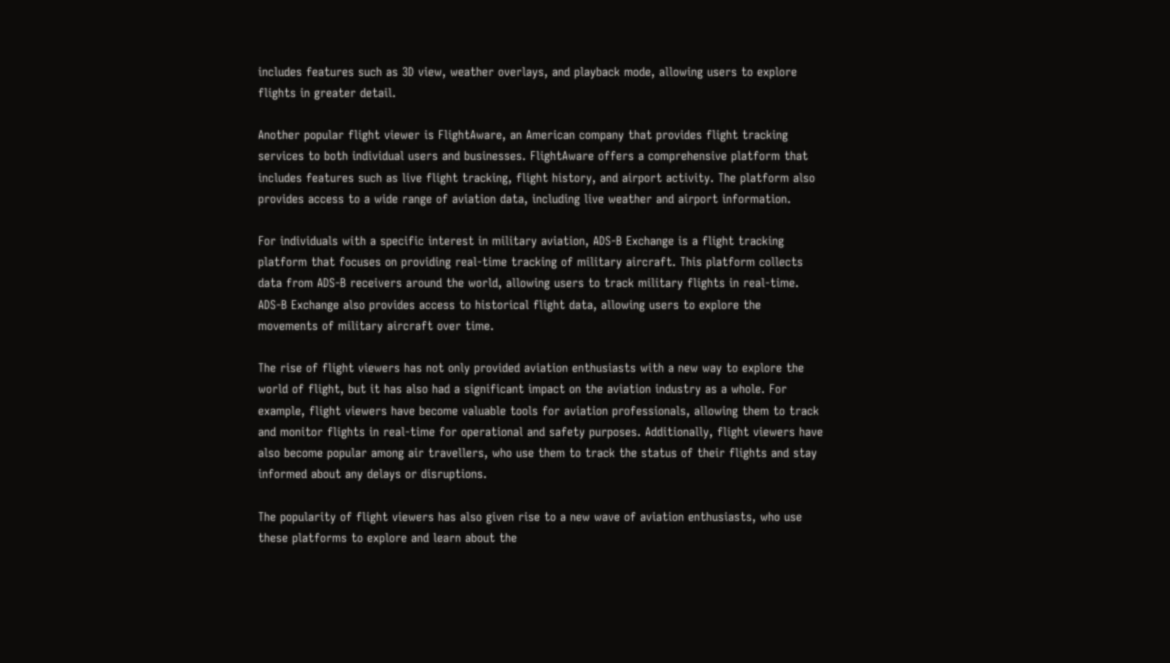includes features such as 3D view, weather overlays, and playback mode, allowing users to explore flights in greater detail.

Another popular flight viewer is FlightAware, an American company that provides flight tracking services to both individual users and businesses. FlightAware offers a comprehensive platform that includes features such as live flight tracking, flight history, and airport activity. The platform also provides access to a wide range of aviation data, including live weather and airport information.

For individuals with a specific interest in military aviation, ADS-B Exchange is a flight tracking platform that focuses on providing real-time tracking of military aircraft. This platform collects data from ADS-B receivers around the world, allowing users to track military flights in real-time. ADS-B Exchange also provides access to historical flight data, allowing users to explore the movements of military aircraft over time.

The rise of flight viewers has not only provided aviation enthusiasts with a new way to explore the world of flight, but it has also had a significant impact on the aviation industry as a whole. For example, flight viewers have become valuable tools for aviation professionals, allowing them to track and monitor flights in real-time for operational and safety purposes. Additionally, flight viewers have also become popular among air travellers, who use them to track the status of their flights and stay informed about any delays or disruptions.

The popularity of flight viewers has also given rise to a new wave of aviation enthusiasts, who use these platforms to explore and learn about the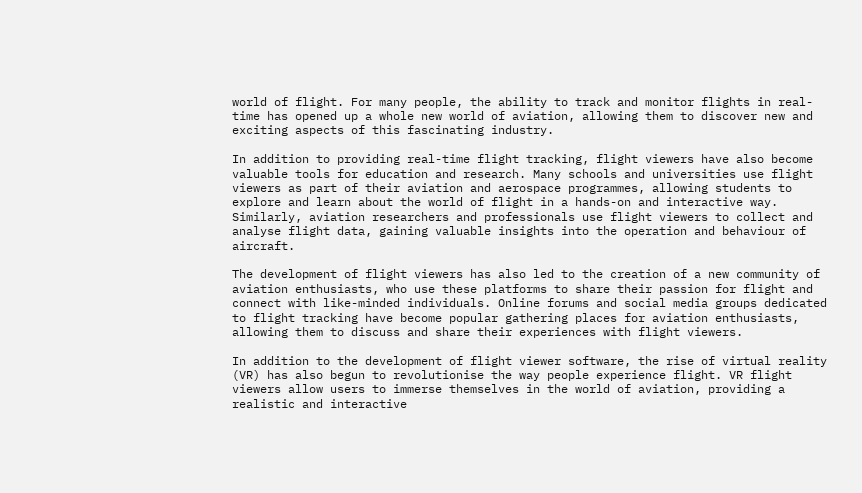world of flight. For many people, the ability to track and monitor flights in real-time has opened up a whole new world of aviation, allowing them to discover new and exciting aspects of this fascinating industry.

In addition to providing real-time flight tracking, flight viewers have also become valuable tools for education and research. Many schools and universities use flight viewers as part of their aviation and aerospace programmes, allowing students to explore and learn about the world of flight in a hands-on and interactive way. Similarly, aviation researchers and professionals use flight viewers to collect and analyse flight data, gaining valuable insights into the operation and behaviour of aircraft.

The development of flight viewers has also led to the creation of a new community of aviation enthusiasts, who use these platforms to share their passion for flight and connect with like-minded individuals. Online forums and social media groups dedicated to flight tracking have become popular gathering places for aviation enthusiasts, allowing them to discuss and share their experiences with flight viewers.

In addition to the development of flight viewer software, the rise of virtual reality (VR) has also begun to revolutionise the way people experience flight. VR flight viewers allow users to immerse themselves in the world of aviation, providing a realistic and interactive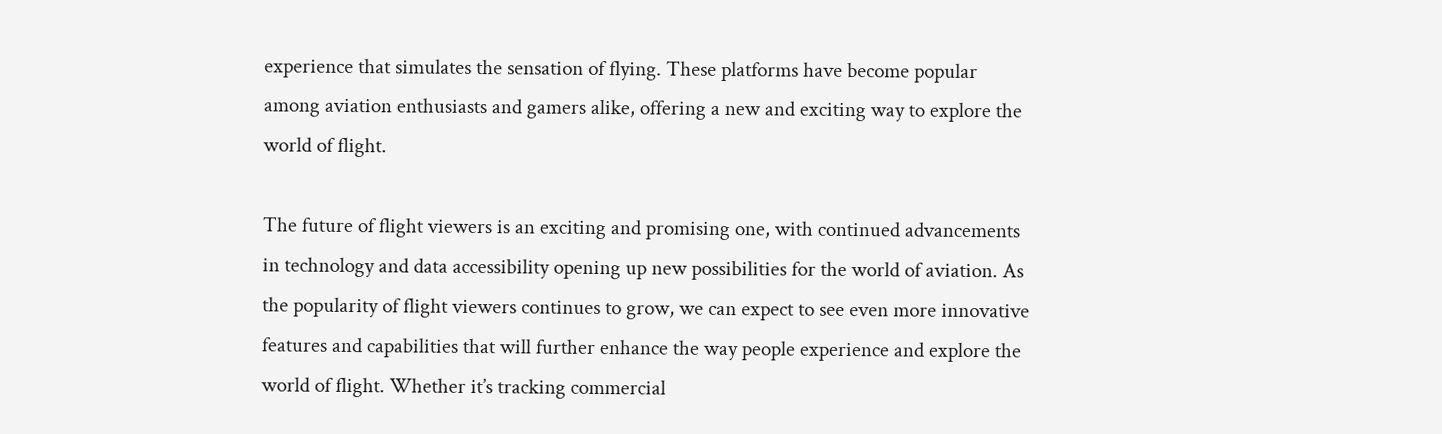experience that simulates the sensation of flying. These platforms have become popular among aviation enthusiasts and gamers alike, offering a new and exciting way to explore the world of flight.

The future of flight viewers is an exciting and promising one, with continued advancements in technology and data accessibility opening up new possibilities for the world of aviation. As the popularity of flight viewers continues to grow, we can expect to see even more innovative features and capabilities that will further enhance the way people experience and explore the world of flight. Whether it’s tracking commercial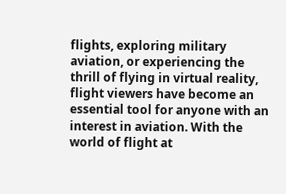flights, exploring military aviation, or experiencing the thrill of flying in virtual reality, flight viewers have become an essential tool for anyone with an interest in aviation. With the world of flight at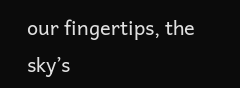our fingertips, the sky’s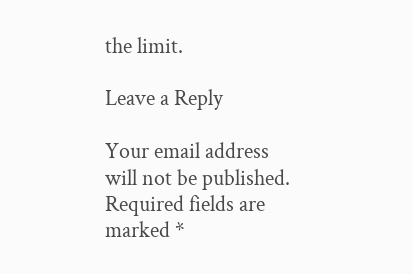the limit.

Leave a Reply

Your email address will not be published. Required fields are marked *